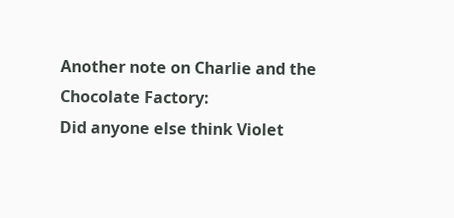Another note on Charlie and the Chocolate Factory:
Did anyone else think Violet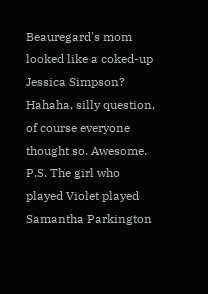Beauregard's mom looked like a coked-up Jessica Simpson? Hahaha, silly question, of course everyone thought so. Awesome. P.S. The girl who played Violet played Samantha Parkington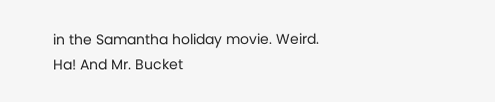in the Samantha holiday movie. Weird. Ha! And Mr. Bucket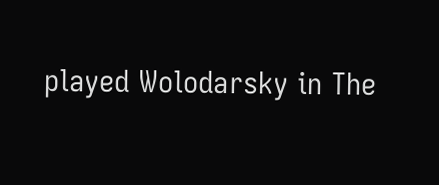played Wolodarsky in The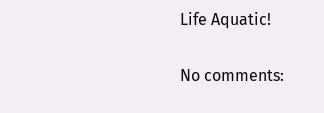Life Aquatic!

No comments: